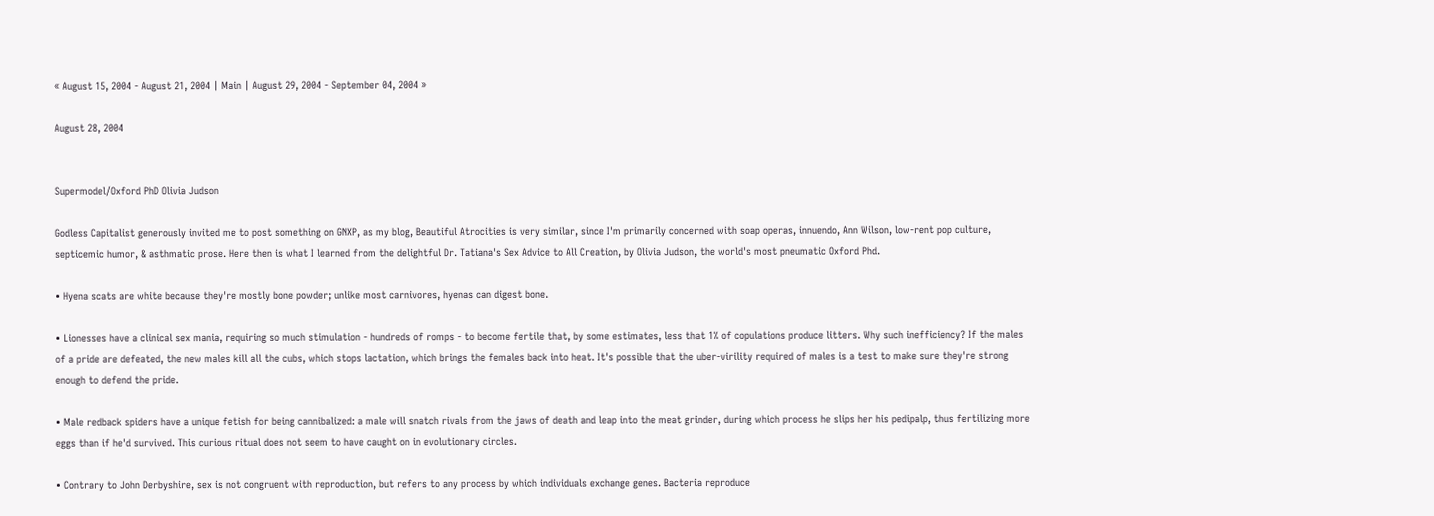« August 15, 2004 - August 21, 2004 | Main | August 29, 2004 - September 04, 2004 »

August 28, 2004


Supermodel/Oxford PhD Olivia Judson

Godless Capitalist generously invited me to post something on GNXP, as my blog, Beautiful Atrocities is very similar, since I'm primarily concerned with soap operas, innuendo, Ann Wilson, low-rent pop culture, septicemic humor, & asthmatic prose. Here then is what I learned from the delightful Dr. Tatiana's Sex Advice to All Creation, by Olivia Judson, the world's most pneumatic Oxford Phd.

• Hyena scats are white because they're mostly bone powder; unlike most carnivores, hyenas can digest bone.

• Lionesses have a clinical sex mania, requiring so much stimulation - hundreds of romps - to become fertile that, by some estimates, less that 1% of copulations produce litters. Why such inefficiency? If the males of a pride are defeated, the new males kill all the cubs, which stops lactation, which brings the females back into heat. It's possible that the uber-virility required of males is a test to make sure they're strong enough to defend the pride.

• Male redback spiders have a unique fetish for being cannibalized: a male will snatch rivals from the jaws of death and leap into the meat grinder, during which process he slips her his pedipalp, thus fertilizing more eggs than if he'd survived. This curious ritual does not seem to have caught on in evolutionary circles.

• Contrary to John Derbyshire, sex is not congruent with reproduction, but refers to any process by which individuals exchange genes. Bacteria reproduce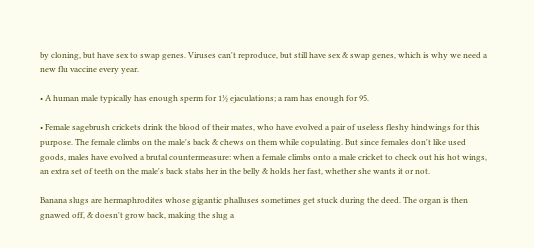by cloning, but have sex to swap genes. Viruses can't reproduce, but still have sex & swap genes, which is why we need a new flu vaccine every year.

• A human male typically has enough sperm for 1½ ejaculations; a ram has enough for 95.

• Female sagebrush crickets drink the blood of their mates, who have evolved a pair of useless fleshy hindwings for this purpose. The female climbs on the male's back & chews on them while copulating. But since females don't like used goods, males have evolved a brutal countermeasure: when a female climbs onto a male cricket to check out his hot wings, an extra set of teeth on the male's back stabs her in the belly & holds her fast, whether she wants it or not.

Banana slugs are hermaphrodites whose gigantic phalluses sometimes get stuck during the deed. The organ is then gnawed off, & doesn't grow back, making the slug a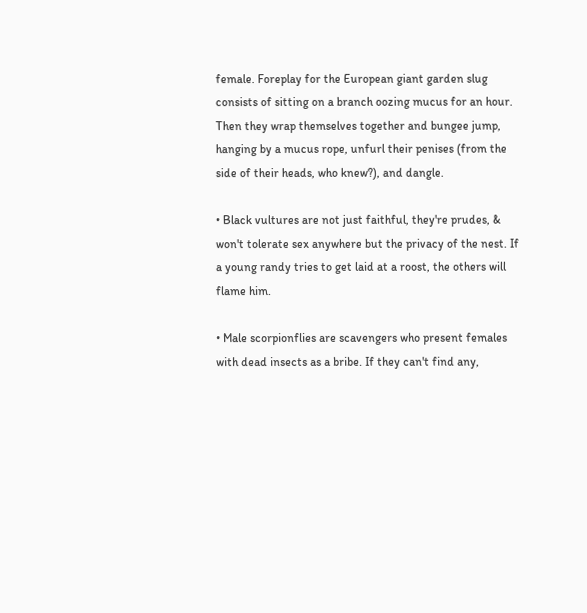female. Foreplay for the European giant garden slug consists of sitting on a branch oozing mucus for an hour. Then they wrap themselves together and bungee jump, hanging by a mucus rope, unfurl their penises (from the side of their heads, who knew?), and dangle.

• Black vultures are not just faithful, they're prudes, & won't tolerate sex anywhere but the privacy of the nest. If a young randy tries to get laid at a roost, the others will flame him.

• Male scorpionflies are scavengers who present females with dead insects as a bribe. If they can't find any,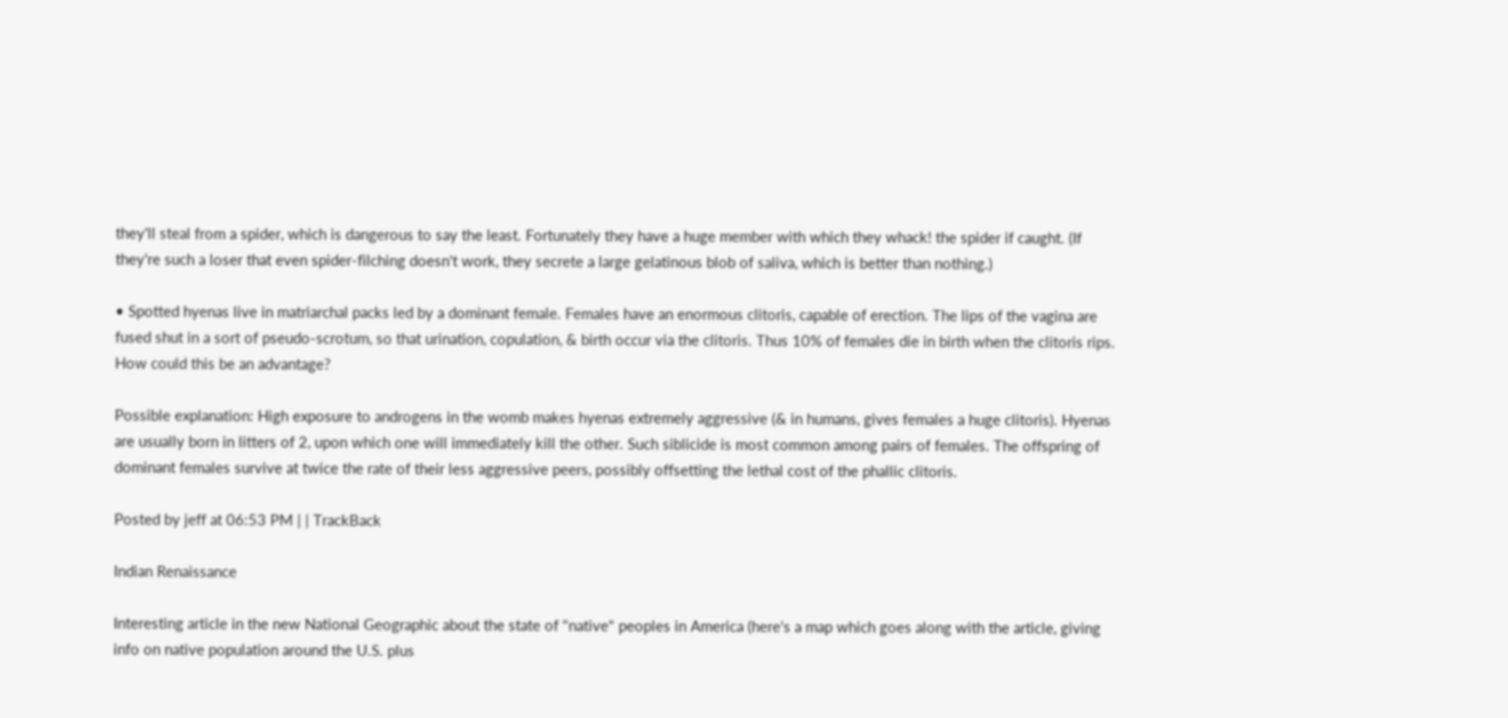they'll steal from a spider, which is dangerous to say the least. Fortunately they have a huge member with which they whack! the spider if caught. (If they're such a loser that even spider-filching doesn't work, they secrete a large gelatinous blob of saliva, which is better than nothing.)

• Spotted hyenas live in matriarchal packs led by a dominant female. Females have an enormous clitoris, capable of erection. The lips of the vagina are fused shut in a sort of pseudo-scrotum, so that urination, copulation, & birth occur via the clitoris. Thus 10% of females die in birth when the clitoris rips. How could this be an advantage?

Possible explanation: High exposure to androgens in the womb makes hyenas extremely aggressive (& in humans, gives females a huge clitoris). Hyenas are usually born in litters of 2, upon which one will immediately kill the other. Such siblicide is most common among pairs of females. The offspring of dominant females survive at twice the rate of their less aggressive peers, possibly offsetting the lethal cost of the phallic clitoris.

Posted by jeff at 06:53 PM | | TrackBack

Indian Renaissance

Interesting article in the new National Geographic about the state of "native" peoples in America (here's a map which goes along with the article, giving info on native population around the U.S. plus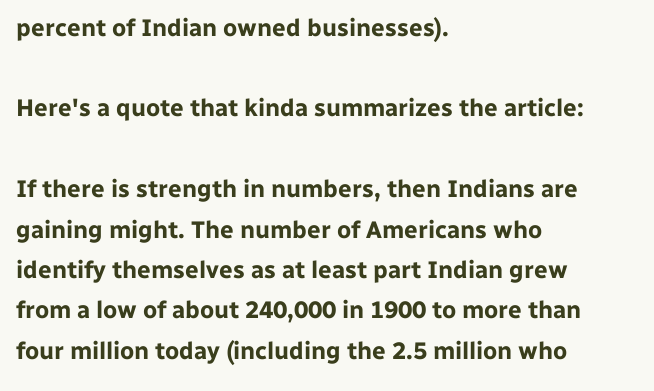percent of Indian owned businesses).

Here's a quote that kinda summarizes the article:

If there is strength in numbers, then Indians are gaining might. The number of Americans who identify themselves as at least part Indian grew from a low of about 240,000 in 1900 to more than four million today (including the 2.5 million who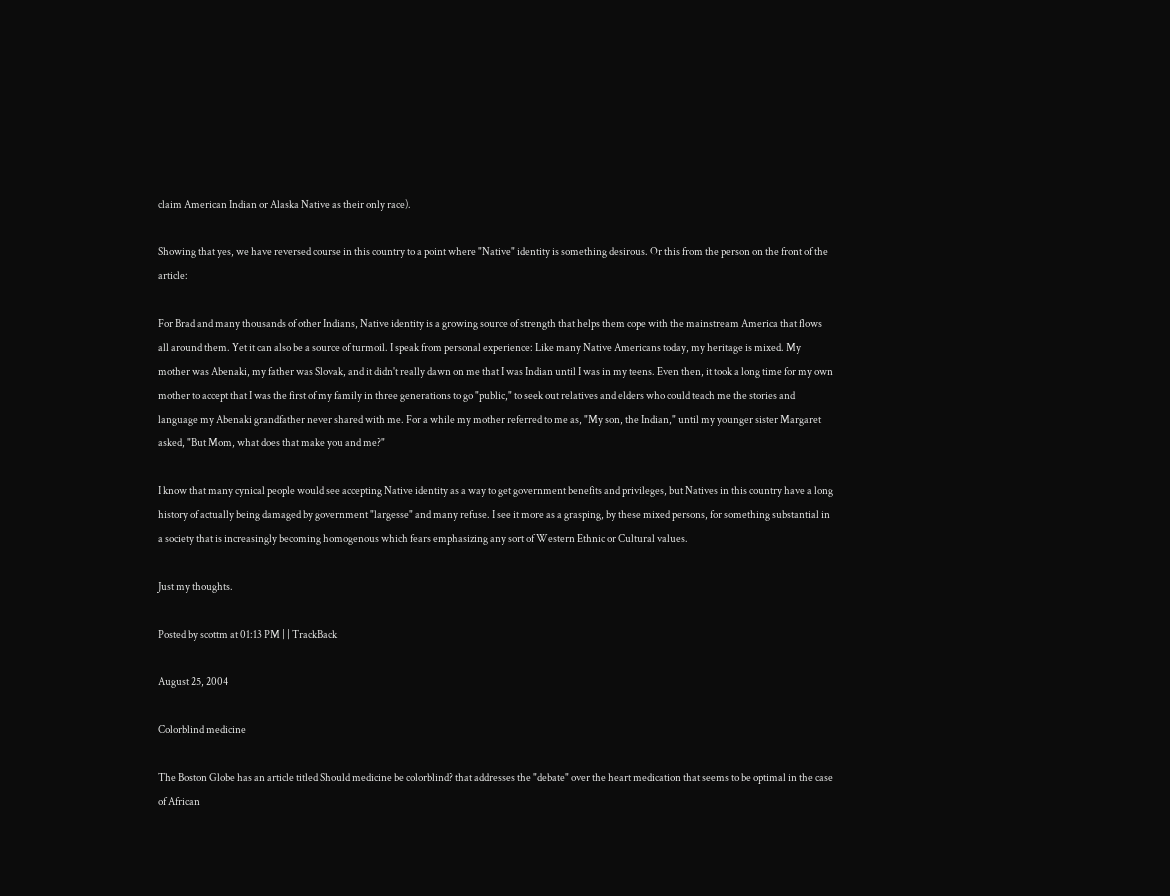claim American Indian or Alaska Native as their only race).

Showing that yes, we have reversed course in this country to a point where "Native" identity is something desirous. Or this from the person on the front of the article:

For Brad and many thousands of other Indians, Native identity is a growing source of strength that helps them cope with the mainstream America that flows all around them. Yet it can also be a source of turmoil. I speak from personal experience: Like many Native Americans today, my heritage is mixed. My mother was Abenaki, my father was Slovak, and it didn't really dawn on me that I was Indian until I was in my teens. Even then, it took a long time for my own mother to accept that I was the first of my family in three generations to go "public," to seek out relatives and elders who could teach me the stories and language my Abenaki grandfather never shared with me. For a while my mother referred to me as, "My son, the Indian," until my younger sister Margaret asked, "But Mom, what does that make you and me?"

I know that many cynical people would see accepting Native identity as a way to get government benefits and privileges, but Natives in this country have a long history of actually being damaged by government "largesse" and many refuse. I see it more as a grasping, by these mixed persons, for something substantial in a society that is increasingly becoming homogenous which fears emphasizing any sort of Western Ethnic or Cultural values.

Just my thoughts.

Posted by scottm at 01:13 PM | | TrackBack

August 25, 2004

Colorblind medicine

The Boston Globe has an article titled Should medicine be colorblind? that addresses the "debate" over the heart medication that seems to be optimal in the case of African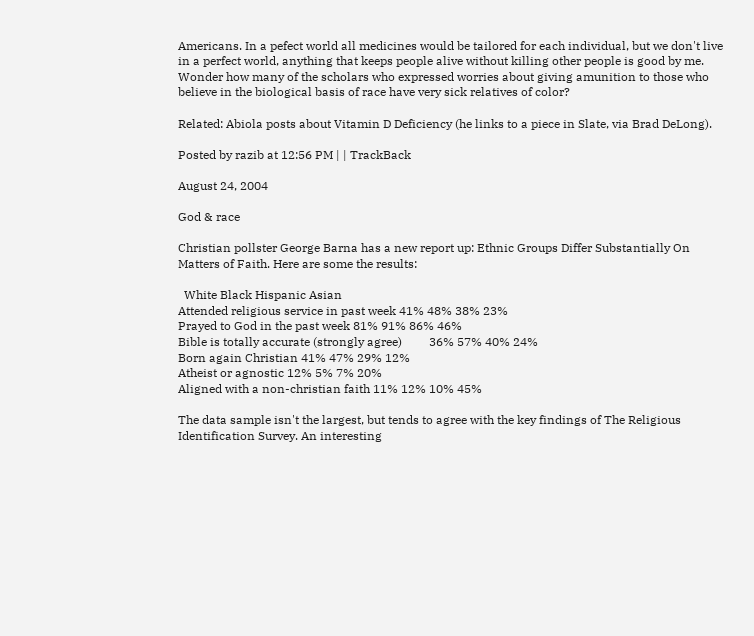Americans. In a pefect world all medicines would be tailored for each individual, but we don't live in a perfect world, anything that keeps people alive without killing other people is good by me. Wonder how many of the scholars who expressed worries about giving amunition to those who believe in the biological basis of race have very sick relatives of color?

Related: Abiola posts about Vitamin D Deficiency (he links to a piece in Slate, via Brad DeLong).

Posted by razib at 12:56 PM | | TrackBack

August 24, 2004

God & race

Christian pollster George Barna has a new report up: Ethnic Groups Differ Substantially On Matters of Faith. Here are some the results:

  White Black Hispanic Asian
Attended religious service in past week 41% 48% 38% 23%
Prayed to God in the past week 81% 91% 86% 46%
Bible is totally accurate (strongly agree)         36% 57% 40% 24%
Born again Christian 41% 47% 29% 12%
Atheist or agnostic 12% 5% 7% 20%
Aligned with a non-christian faith 11% 12% 10% 45%

The data sample isn't the largest, but tends to agree with the key findings of The Religious Identification Survey. An interesting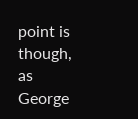point is though, as George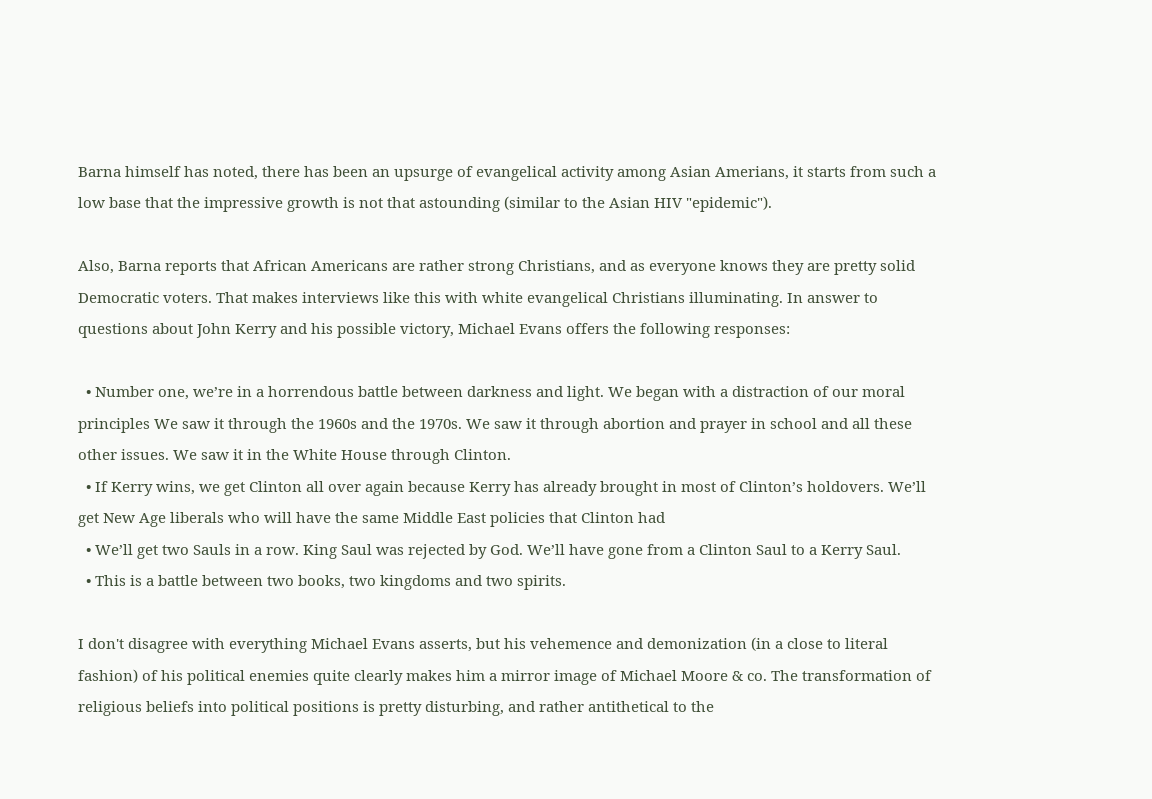Barna himself has noted, there has been an upsurge of evangelical activity among Asian Amerians, it starts from such a low base that the impressive growth is not that astounding (similar to the Asian HIV "epidemic").

Also, Barna reports that African Americans are rather strong Christians, and as everyone knows they are pretty solid Democratic voters. That makes interviews like this with white evangelical Christians illuminating. In answer to questions about John Kerry and his possible victory, Michael Evans offers the following responses:

  • Number one, we’re in a horrendous battle between darkness and light. We began with a distraction of our moral principles We saw it through the 1960s and the 1970s. We saw it through abortion and prayer in school and all these other issues. We saw it in the White House through Clinton.
  • If Kerry wins, we get Clinton all over again because Kerry has already brought in most of Clinton’s holdovers. We’ll get New Age liberals who will have the same Middle East policies that Clinton had
  • We’ll get two Sauls in a row. King Saul was rejected by God. We’ll have gone from a Clinton Saul to a Kerry Saul.
  • This is a battle between two books, two kingdoms and two spirits.

I don't disagree with everything Michael Evans asserts, but his vehemence and demonization (in a close to literal fashion) of his political enemies quite clearly makes him a mirror image of Michael Moore & co. The transformation of religious beliefs into political positions is pretty disturbing, and rather antithetical to the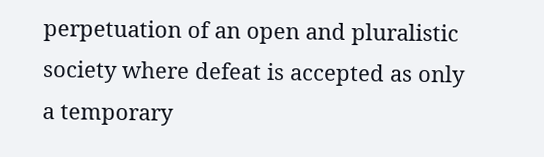perpetuation of an open and pluralistic society where defeat is accepted as only a temporary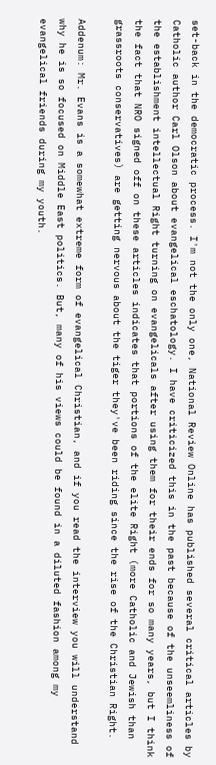set-back in the democratic process. I'm not the only one, National Review Online has published several critical articles by Catholic author Carl Olson about evangelical eschatology. I have criticized this in the past because of the unseemliness of the establishment intellectual Right turning on evangelicals after using them for their ends for so many years, but I think the fact that NRO signed off on these articles indicates that portions of the elite Right (more Catholic and Jewish than grassroots conservatives) are getting nervous about the tiger they've been riding since the rise of the Christian Right.

Addenum: Mr. Evans is a somewhat extreme form of evangelical Christian, and if you read the interview you will understand why he is so focused on Middle East politics. But, many of his views could be found in a diluted fashion among my evangelical friends during my youth.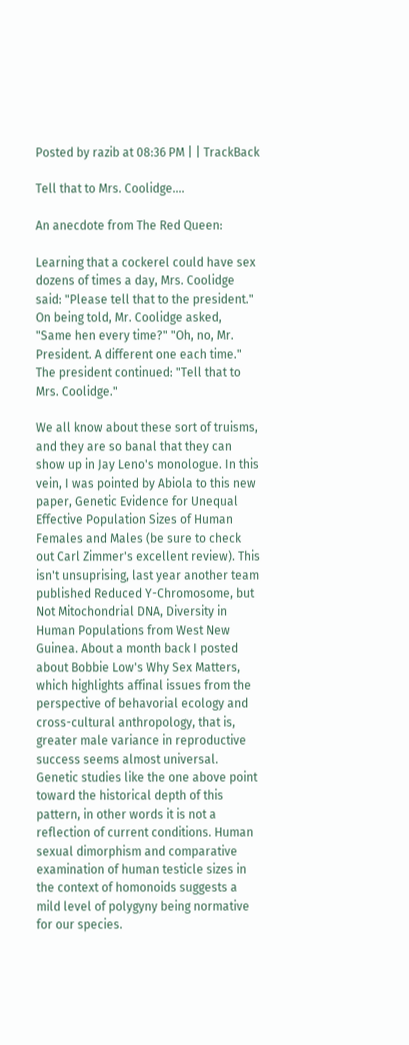Posted by razib at 08:36 PM | | TrackBack

Tell that to Mrs. Coolidge....

An anecdote from The Red Queen:

Learning that a cockerel could have sex dozens of times a day, Mrs. Coolidge said: "Please tell that to the president." On being told, Mr. Coolidge asked, "Same hen every time?" "Oh, no, Mr. President. A different one each time." The president continued: "Tell that to Mrs. Coolidge."

We all know about these sort of truisms, and they are so banal that they can show up in Jay Leno's monologue. In this vein, I was pointed by Abiola to this new paper, Genetic Evidence for Unequal Effective Population Sizes of Human Females and Males (be sure to check out Carl Zimmer's excellent review). This isn't unsuprising, last year another team published Reduced Y-Chromosome, but Not Mitochondrial DNA, Diversity in Human Populations from West New Guinea. About a month back I posted about Bobbie Low's Why Sex Matters, which highlights affinal issues from the perspective of behavorial ecology and cross-cultural anthropology, that is, greater male variance in reproductive success seems almost universal. Genetic studies like the one above point toward the historical depth of this pattern, in other words it is not a reflection of current conditions. Human sexual dimorphism and comparative examination of human testicle sizes in the context of homonoids suggests a mild level of polygyny being normative for our species.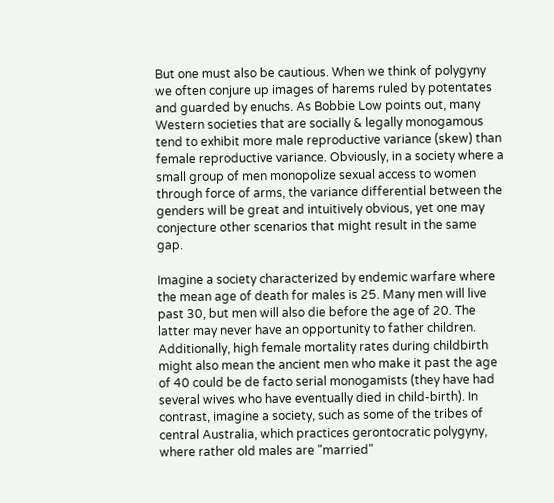But one must also be cautious. When we think of polygyny we often conjure up images of harems ruled by potentates and guarded by enuchs. As Bobbie Low points out, many Western societies that are socially & legally monogamous tend to exhibit more male reproductive variance (skew) than female reproductive variance. Obviously, in a society where a small group of men monopolize sexual access to women through force of arms, the variance differential between the genders will be great and intuitively obvious, yet one may conjecture other scenarios that might result in the same gap.

Imagine a society characterized by endemic warfare where the mean age of death for males is 25. Many men will live past 30, but men will also die before the age of 20. The latter may never have an opportunity to father children. Additionally, high female mortality rates during childbirth might also mean the ancient men who make it past the age of 40 could be de facto serial monogamists (they have had several wives who have eventually died in child-birth). In contrast, imagine a society, such as some of the tribes of central Australia, which practices gerontocratic polygyny, where rather old males are "married"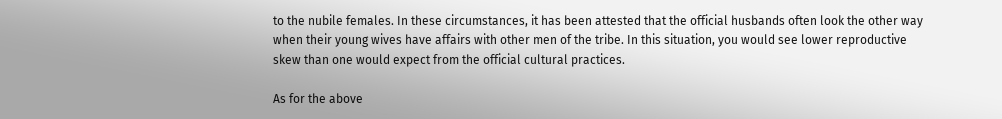to the nubile females. In these circumstances, it has been attested that the official husbands often look the other way when their young wives have affairs with other men of the tribe. In this situation, you would see lower reproductive skew than one would expect from the official cultural practices.

As for the above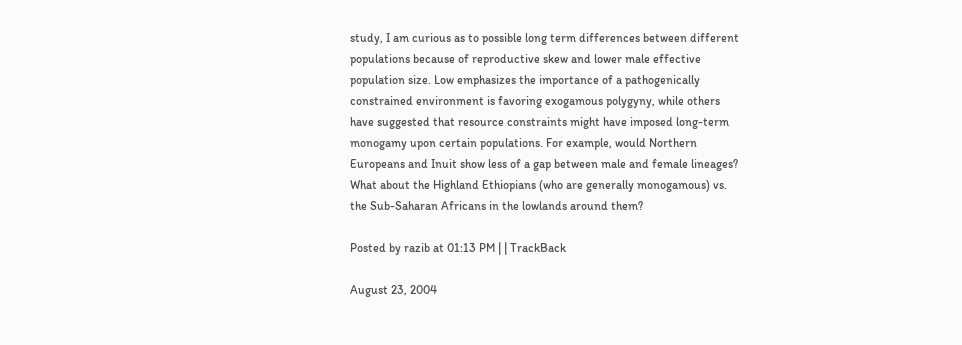study, I am curious as to possible long term differences between different populations because of reproductive skew and lower male effective population size. Low emphasizes the importance of a pathogenically constrained environment is favoring exogamous polygyny, while others have suggested that resource constraints might have imposed long-term monogamy upon certain populations. For example, would Northern Europeans and Inuit show less of a gap between male and female lineages? What about the Highland Ethiopians (who are generally monogamous) vs. the Sub-Saharan Africans in the lowlands around them?

Posted by razib at 01:13 PM | | TrackBack

August 23, 2004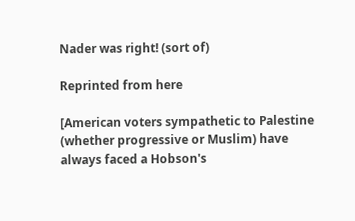Nader was right! (sort of)

Reprinted from here

[American voters sympathetic to Palestine (whether progressive or Muslim) have always faced a Hobson's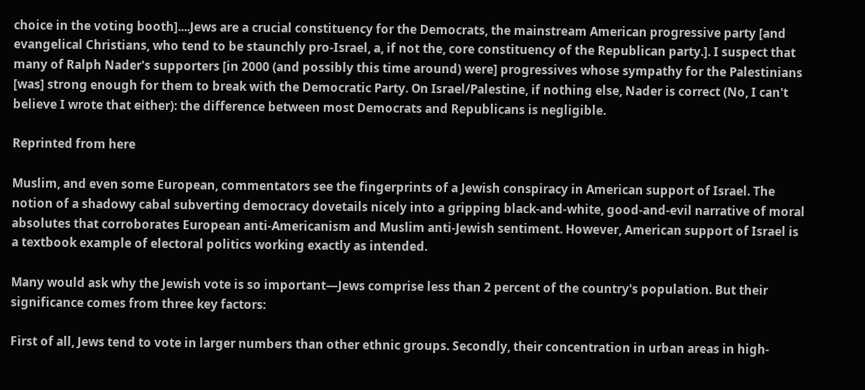choice in the voting booth]....Jews are a crucial constituency for the Democrats, the mainstream American progressive party [and evangelical Christians, who tend to be staunchly pro-Israel, a, if not the, core constituency of the Republican party.]. I suspect that many of Ralph Nader's supporters [in 2000 (and possibly this time around) were] progressives whose sympathy for the Palestinians [was] strong enough for them to break with the Democratic Party. On Israel/Palestine, if nothing else, Nader is correct (No, I can't believe I wrote that either): the difference between most Democrats and Republicans is negligible.

Reprinted from here

Muslim, and even some European, commentators see the fingerprints of a Jewish conspiracy in American support of Israel. The notion of a shadowy cabal subverting democracy dovetails nicely into a gripping black-and-white, good-and-evil narrative of moral absolutes that corroborates European anti-Americanism and Muslim anti-Jewish sentiment. However, American support of Israel is a textbook example of electoral politics working exactly as intended.

Many would ask why the Jewish vote is so important—Jews comprise less than 2 percent of the country's population. But their significance comes from three key factors:

First of all, Jews tend to vote in larger numbers than other ethnic groups. Secondly, their concentration in urban areas in high-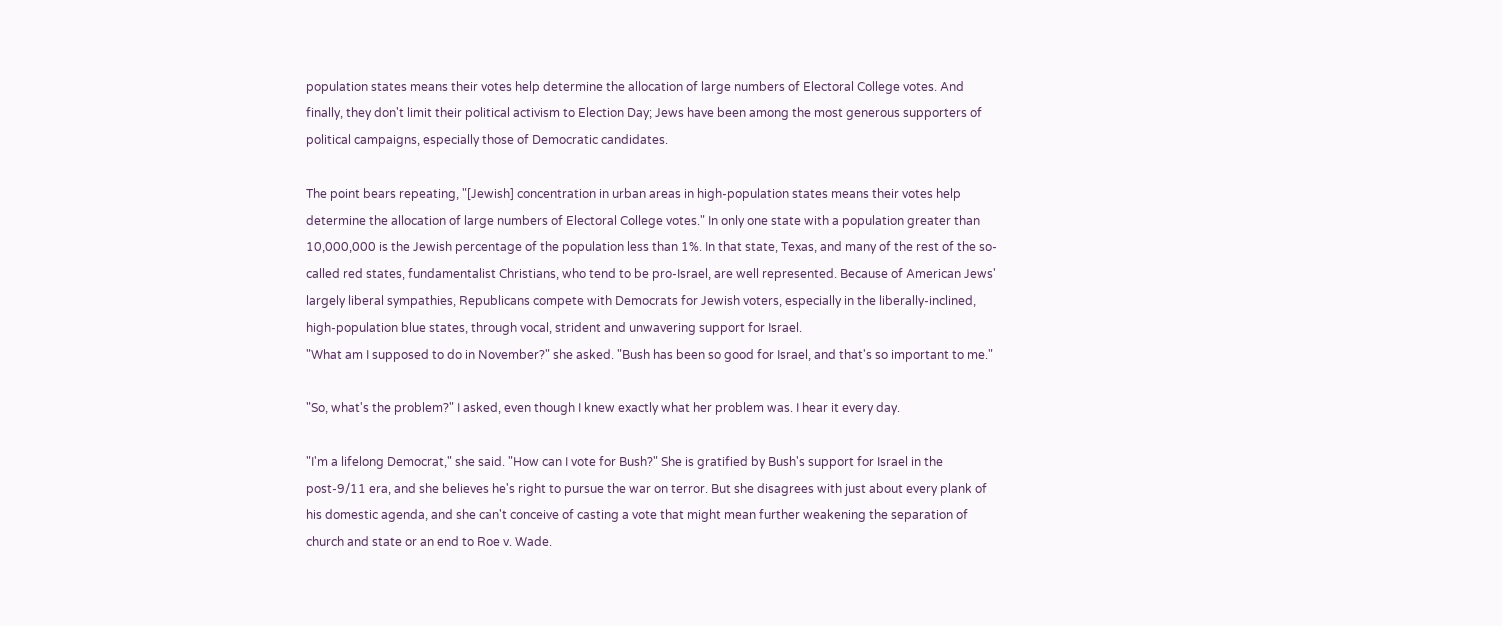population states means their votes help determine the allocation of large numbers of Electoral College votes. And finally, they don't limit their political activism to Election Day; Jews have been among the most generous supporters of political campaigns, especially those of Democratic candidates.

The point bears repeating, "[Jewish] concentration in urban areas in high-population states means their votes help determine the allocation of large numbers of Electoral College votes." In only one state with a population greater than 10,000,000 is the Jewish percentage of the population less than 1%. In that state, Texas, and many of the rest of the so-called red states, fundamentalist Christians, who tend to be pro-Israel, are well represented. Because of American Jews' largely liberal sympathies, Republicans compete with Democrats for Jewish voters, especially in the liberally-inclined, high-population blue states, through vocal, strident and unwavering support for Israel.
"What am I supposed to do in November?" she asked. "Bush has been so good for Israel, and that's so important to me."

"So, what's the problem?" I asked, even though I knew exactly what her problem was. I hear it every day.

"I'm a lifelong Democrat," she said. "How can I vote for Bush?" She is gratified by Bush's support for Israel in the post-9/11 era, and she believes he's right to pursue the war on terror. But she disagrees with just about every plank of his domestic agenda, and she can't conceive of casting a vote that might mean further weakening the separation of church and state or an end to Roe v. Wade.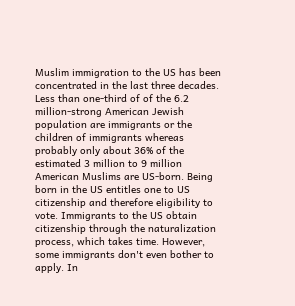Muslim immigration to the US has been concentrated in the last three decades. Less than one-third of of the 6.2 million-strong American Jewish population are immigrants or the children of immigrants whereas probably only about 36% of the estimated 3 million to 9 million American Muslims are US-born. Being born in the US entitles one to US citizenship and therefore eligibility to vote. Immigrants to the US obtain citizenship through the naturalization process, which takes time. However, some immigrants don't even bother to apply. In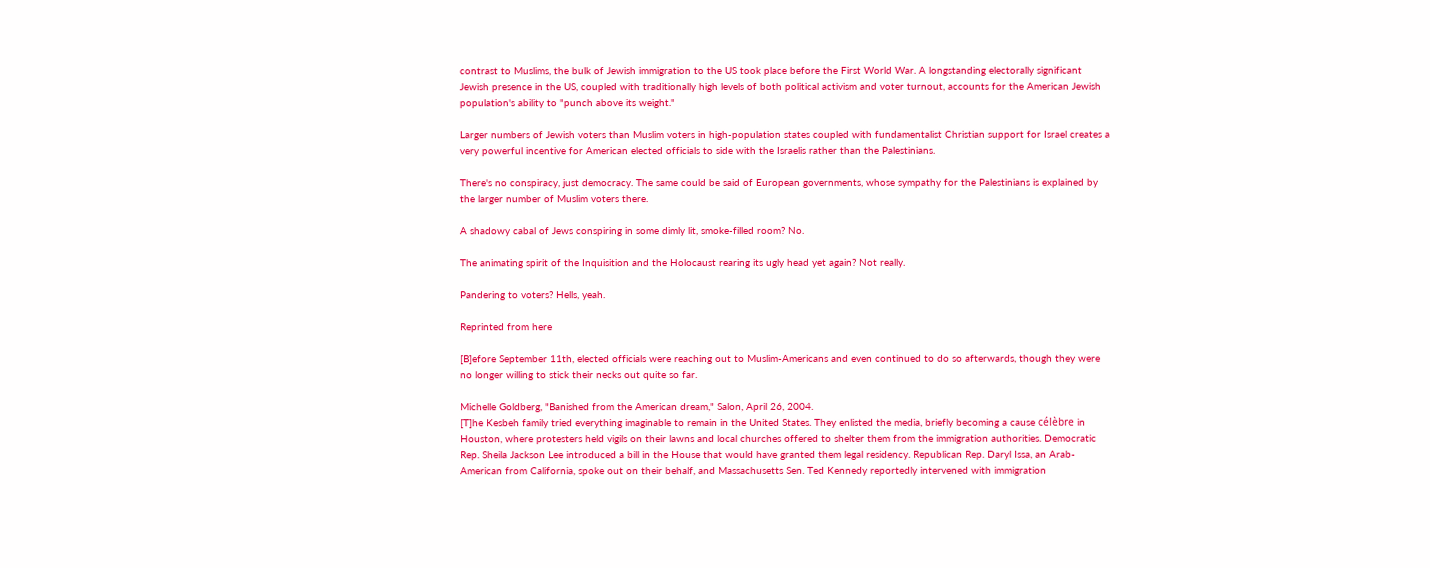contrast to Muslims, the bulk of Jewish immigration to the US took place before the First World War. A longstanding electorally significant Jewish presence in the US, coupled with traditionally high levels of both political activism and voter turnout, accounts for the American Jewish population's ability to "punch above its weight."

Larger numbers of Jewish voters than Muslim voters in high-population states coupled with fundamentalist Christian support for Israel creates a very powerful incentive for American elected officials to side with the Israelis rather than the Palestinians.

There's no conspiracy, just democracy. The same could be said of European governments, whose sympathy for the Palestinians is explained by the larger number of Muslim voters there.

A shadowy cabal of Jews conspiring in some dimly lit, smoke-filled room? No.

The animating spirit of the Inquisition and the Holocaust rearing its ugly head yet again? Not really.

Pandering to voters? Hells, yeah.

Reprinted from here

[B]efore September 11th, elected officials were reaching out to Muslim-Americans and even continued to do so afterwards, though they were no longer willing to stick their necks out quite so far.

Michelle Goldberg, "Banished from the American dream," Salon, April 26, 2004.
[T]he Kesbeh family tried everything imaginable to remain in the United States. They enlisted the media, briefly becoming a cause célèbre in Houston, where protesters held vigils on their lawns and local churches offered to shelter them from the immigration authorities. Democratic Rep. Sheila Jackson Lee introduced a bill in the House that would have granted them legal residency. Republican Rep. Daryl Issa, an Arab-American from California, spoke out on their behalf, and Massachusetts Sen. Ted Kennedy reportedly intervened with immigration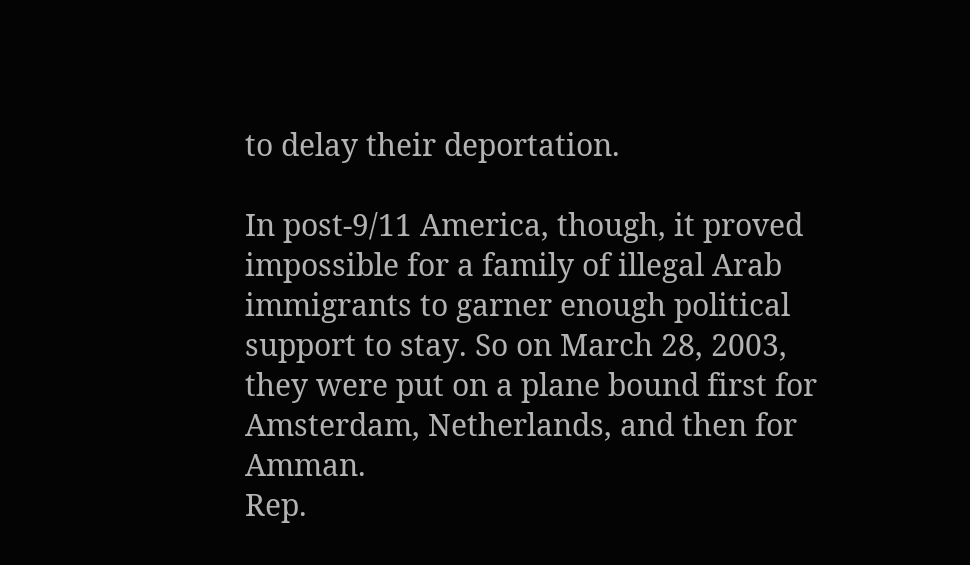to delay their deportation.

In post-9/11 America, though, it proved impossible for a family of illegal Arab immigrants to garner enough political support to stay. So on March 28, 2003, they were put on a plane bound first for Amsterdam, Netherlands, and then for Amman.
Rep.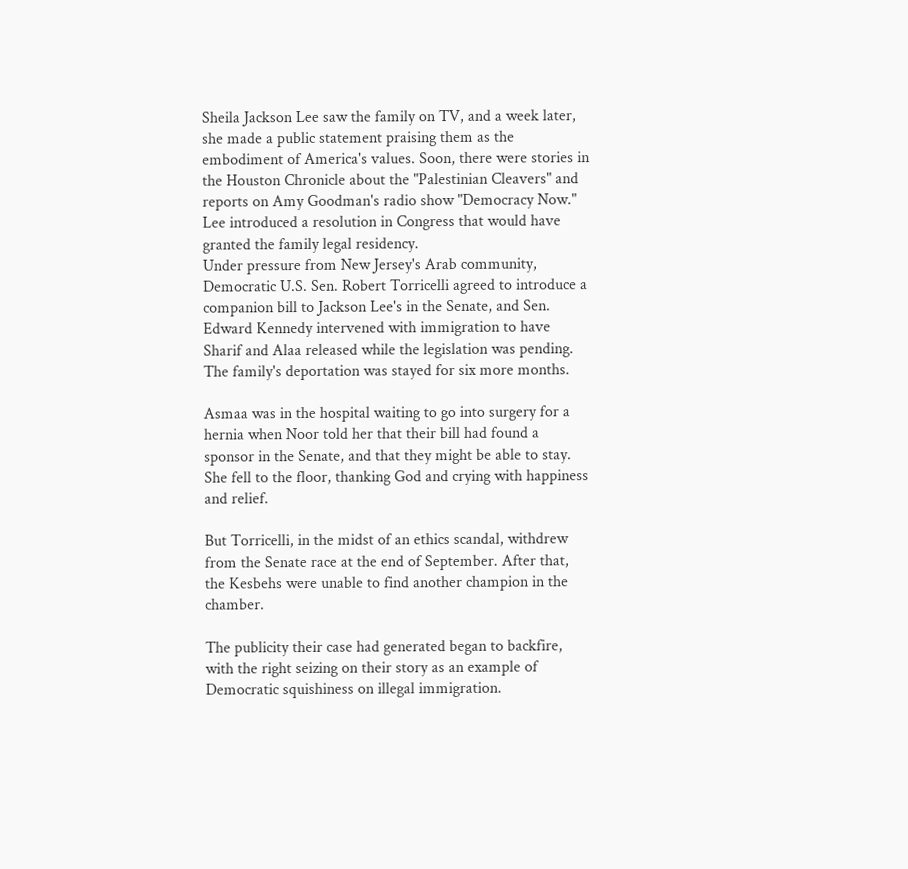Sheila Jackson Lee saw the family on TV, and a week later, she made a public statement praising them as the embodiment of America's values. Soon, there were stories in the Houston Chronicle about the "Palestinian Cleavers" and reports on Amy Goodman's radio show "Democracy Now." Lee introduced a resolution in Congress that would have granted the family legal residency.
Under pressure from New Jersey's Arab community, Democratic U.S. Sen. Robert Torricelli agreed to introduce a companion bill to Jackson Lee's in the Senate, and Sen. Edward Kennedy intervened with immigration to have Sharif and Alaa released while the legislation was pending. The family's deportation was stayed for six more months.

Asmaa was in the hospital waiting to go into surgery for a hernia when Noor told her that their bill had found a sponsor in the Senate, and that they might be able to stay. She fell to the floor, thanking God and crying with happiness and relief.

But Torricelli, in the midst of an ethics scandal, withdrew from the Senate race at the end of September. After that, the Kesbehs were unable to find another champion in the chamber.

The publicity their case had generated began to backfire, with the right seizing on their story as an example of Democratic squishiness on illegal immigration.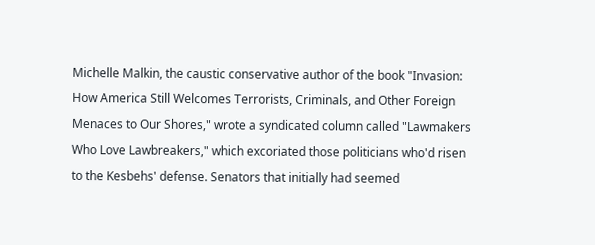Michelle Malkin, the caustic conservative author of the book "Invasion: How America Still Welcomes Terrorists, Criminals, and Other Foreign Menaces to Our Shores," wrote a syndicated column called "Lawmakers Who Love Lawbreakers," which excoriated those politicians who'd risen to the Kesbehs' defense. Senators that initially had seemed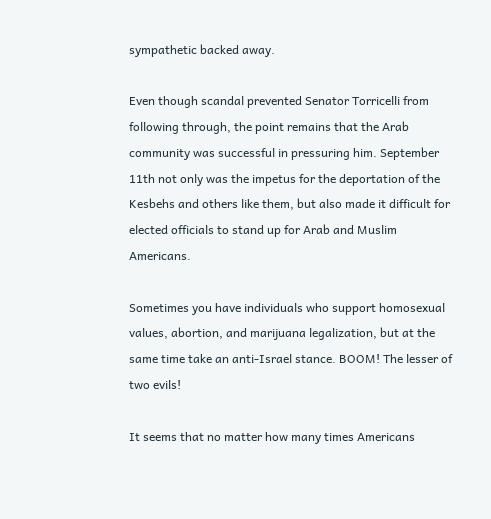sympathetic backed away.

Even though scandal prevented Senator Torricelli from following through, the point remains that the Arab community was successful in pressuring him. September 11th not only was the impetus for the deportation of the Kesbehs and others like them, but also made it difficult for elected officials to stand up for Arab and Muslim Americans.

Sometimes you have individuals who support homosexual values, abortion, and marijuana legalization, but at the same time take an anti-Israel stance. BOOM! The lesser of two evils!

It seems that no matter how many times Americans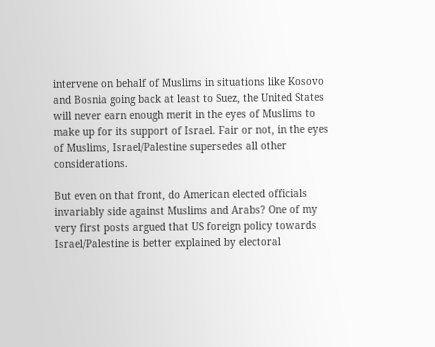intervene on behalf of Muslims in situations like Kosovo and Bosnia going back at least to Suez, the United States will never earn enough merit in the eyes of Muslims to make up for its support of Israel. Fair or not, in the eyes of Muslims, Israel/Palestine supersedes all other considerations.

But even on that front, do American elected officials invariably side against Muslims and Arabs? One of my very first posts argued that US foreign policy towards Israel/Palestine is better explained by electoral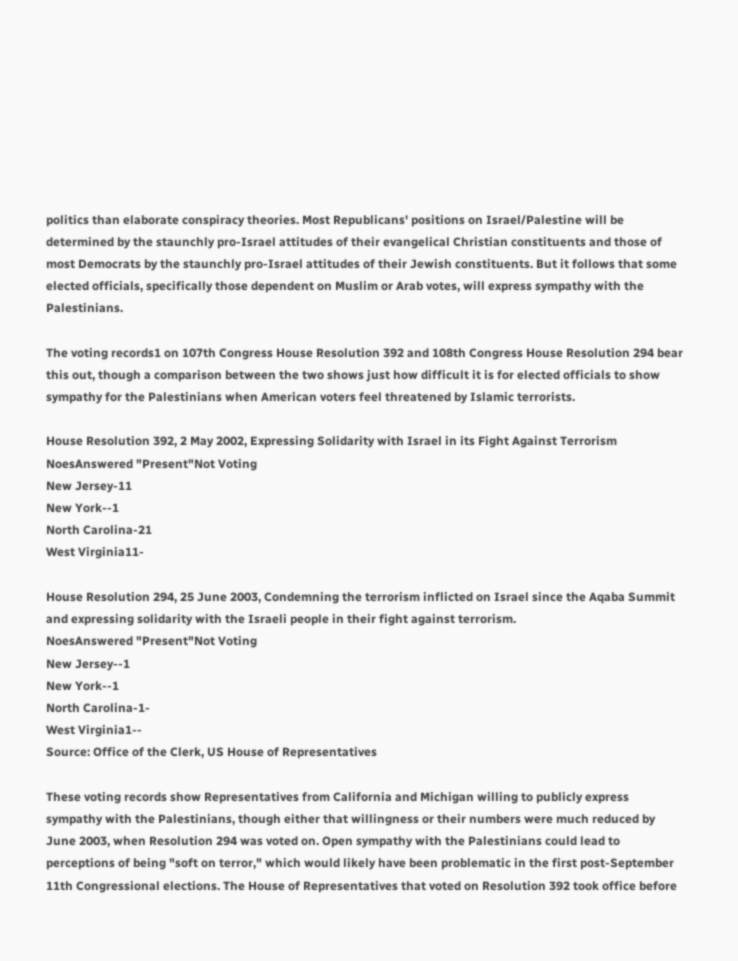politics than elaborate conspiracy theories. Most Republicans' positions on Israel/Palestine will be determined by the staunchly pro-Israel attitudes of their evangelical Christian constituents and those of most Democrats by the staunchly pro-Israel attitudes of their Jewish constituents. But it follows that some elected officials, specifically those dependent on Muslim or Arab votes, will express sympathy with the Palestinians.

The voting records1 on 107th Congress House Resolution 392 and 108th Congress House Resolution 294 bear this out, though a comparison between the two shows just how difficult it is for elected officials to show sympathy for the Palestinians when American voters feel threatened by Islamic terrorists.

House Resolution 392, 2 May 2002, Expressing Solidarity with Israel in its Fight Against Terrorism
NoesAnswered "Present"Not Voting
New Jersey-11
New York--1
North Carolina-21
West Virginia11-

House Resolution 294, 25 June 2003, Condemning the terrorism inflicted on Israel since the Aqaba Summit and expressing solidarity with the Israeli people in their fight against terrorism.
NoesAnswered "Present"Not Voting
New Jersey--1
New York--1
North Carolina-1-
West Virginia1--
Source: Office of the Clerk, US House of Representatives

These voting records show Representatives from California and Michigan willing to publicly express sympathy with the Palestinians, though either that willingness or their numbers were much reduced by June 2003, when Resolution 294 was voted on. Open sympathy with the Palestinians could lead to perceptions of being "soft on terror," which would likely have been problematic in the first post-September 11th Congressional elections. The House of Representatives that voted on Resolution 392 took office before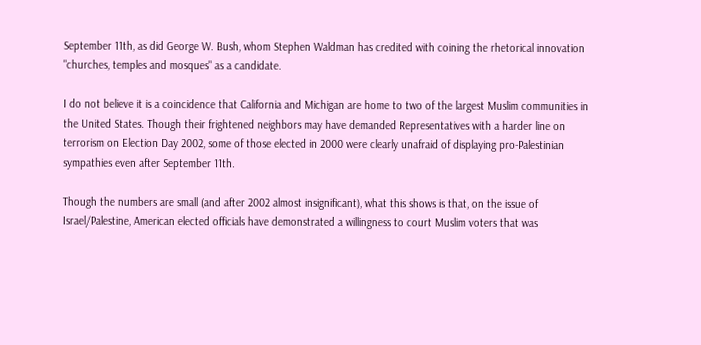September 11th, as did George W. Bush, whom Stephen Waldman has credited with coining the rhetorical innovation "churches, temples and mosques" as a candidate.

I do not believe it is a coincidence that California and Michigan are home to two of the largest Muslim communities in the United States. Though their frightened neighbors may have demanded Representatives with a harder line on terrorism on Election Day 2002, some of those elected in 2000 were clearly unafraid of displaying pro-Palestinian sympathies even after September 11th.

Though the numbers are small (and after 2002 almost insignificant), what this shows is that, on the issue of Israel/Palestine, American elected officials have demonstrated a willingness to court Muslim voters that was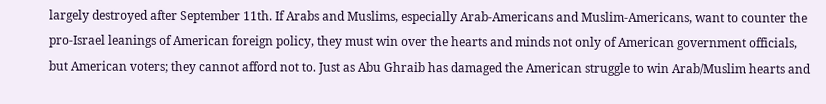largely destroyed after September 11th. If Arabs and Muslims, especially Arab-Americans and Muslim-Americans, want to counter the pro-Israel leanings of American foreign policy, they must win over the hearts and minds not only of American government officials, but American voters; they cannot afford not to. Just as Abu Ghraib has damaged the American struggle to win Arab/Muslim hearts and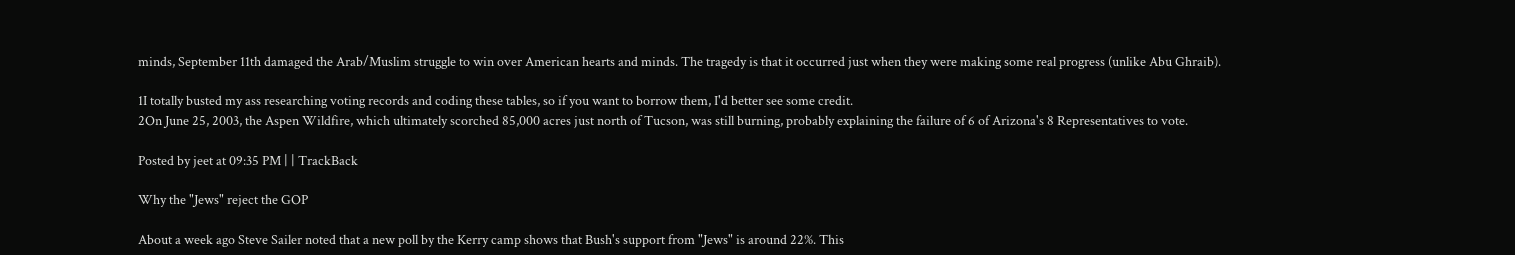minds, September 11th damaged the Arab/Muslim struggle to win over American hearts and minds. The tragedy is that it occurred just when they were making some real progress (unlike Abu Ghraib).

1I totally busted my ass researching voting records and coding these tables, so if you want to borrow them, I'd better see some credit.
2On June 25, 2003, the Aspen Wildfire, which ultimately scorched 85,000 acres just north of Tucson, was still burning, probably explaining the failure of 6 of Arizona's 8 Representatives to vote.

Posted by jeet at 09:35 PM | | TrackBack

Why the "Jews" reject the GOP

About a week ago Steve Sailer noted that a new poll by the Kerry camp shows that Bush's support from "Jews" is around 22%. This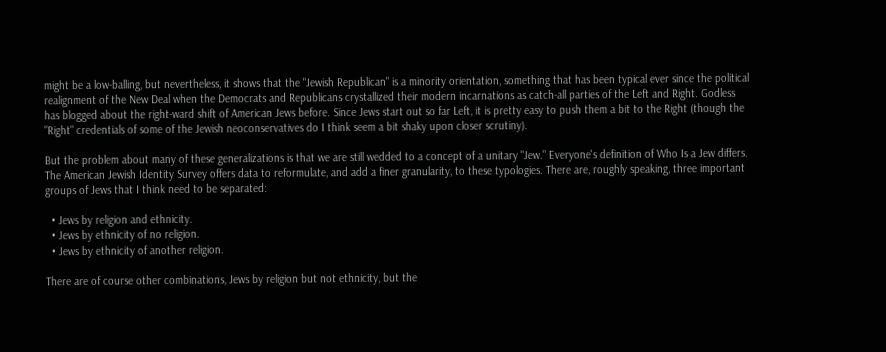might be a low-balling, but nevertheless, it shows that the "Jewish Republican" is a minority orientation, something that has been typical ever since the political realignment of the New Deal when the Democrats and Republicans crystallized their modern incarnations as catch-all parties of the Left and Right. Godless has blogged about the right-ward shift of American Jews before. Since Jews start out so far Left, it is pretty easy to push them a bit to the Right (though the "Right" credentials of some of the Jewish neoconservatives do I think seem a bit shaky upon closer scrutiny).

But the problem about many of these generalizations is that we are still wedded to a concept of a unitary "Jew." Everyone's definition of Who Is a Jew differs. The American Jewish Identity Survey offers data to reformulate, and add a finer granularity, to these typologies. There are, roughly speaking, three important groups of Jews that I think need to be separated:

  • Jews by religion and ethnicity.
  • Jews by ethnicity of no religion.
  • Jews by ethnicity of another religion.

There are of course other combinations, Jews by religion but not ethnicity, but the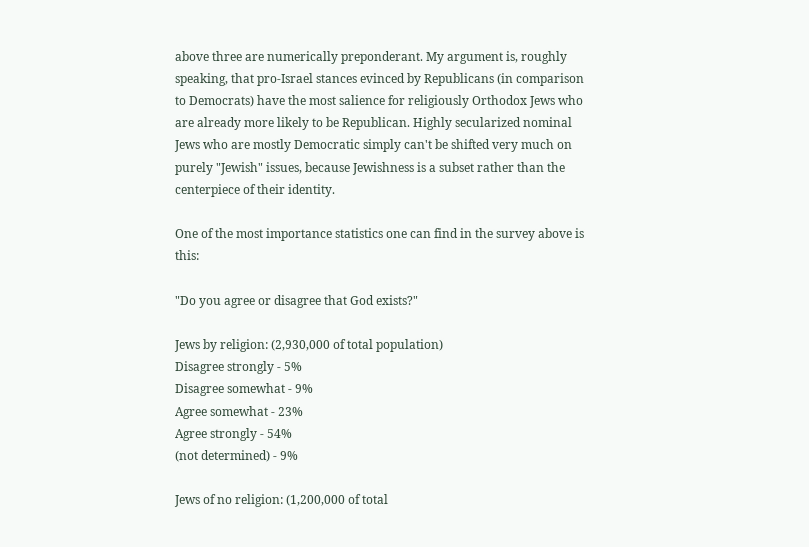above three are numerically preponderant. My argument is, roughly speaking, that pro-Israel stances evinced by Republicans (in comparison to Democrats) have the most salience for religiously Orthodox Jews who are already more likely to be Republican. Highly secularized nominal Jews who are mostly Democratic simply can't be shifted very much on purely "Jewish" issues, because Jewishness is a subset rather than the centerpiece of their identity.

One of the most importance statistics one can find in the survey above is this:

"Do you agree or disagree that God exists?"

Jews by religion: (2,930,000 of total population)
Disagree strongly - 5%
Disagree somewhat - 9%
Agree somewhat - 23%
Agree strongly - 54%
(not determined) - 9%

Jews of no religion: (1,200,000 of total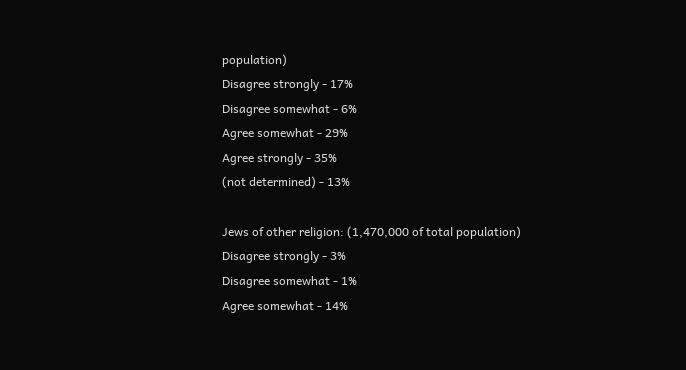population)
Disagree strongly - 17%
Disagree somewhat - 6%
Agree somewhat - 29%
Agree strongly - 35%
(not determined) - 13%

Jews of other religion: (1,470,000 of total population)
Disagree strongly - 3%
Disagree somewhat - 1%
Agree somewhat - 14%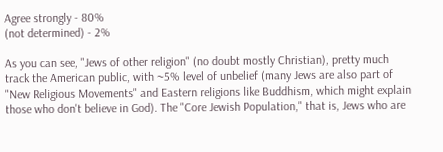Agree strongly - 80%
(not determined) - 2%

As you can see, "Jews of other religion" (no doubt mostly Christian), pretty much track the American public, with ~5% level of unbelief (many Jews are also part of "New Religious Movements" and Eastern religions like Buddhism, which might explain those who don't believe in God). The "Core Jewish Population," that is, Jews who are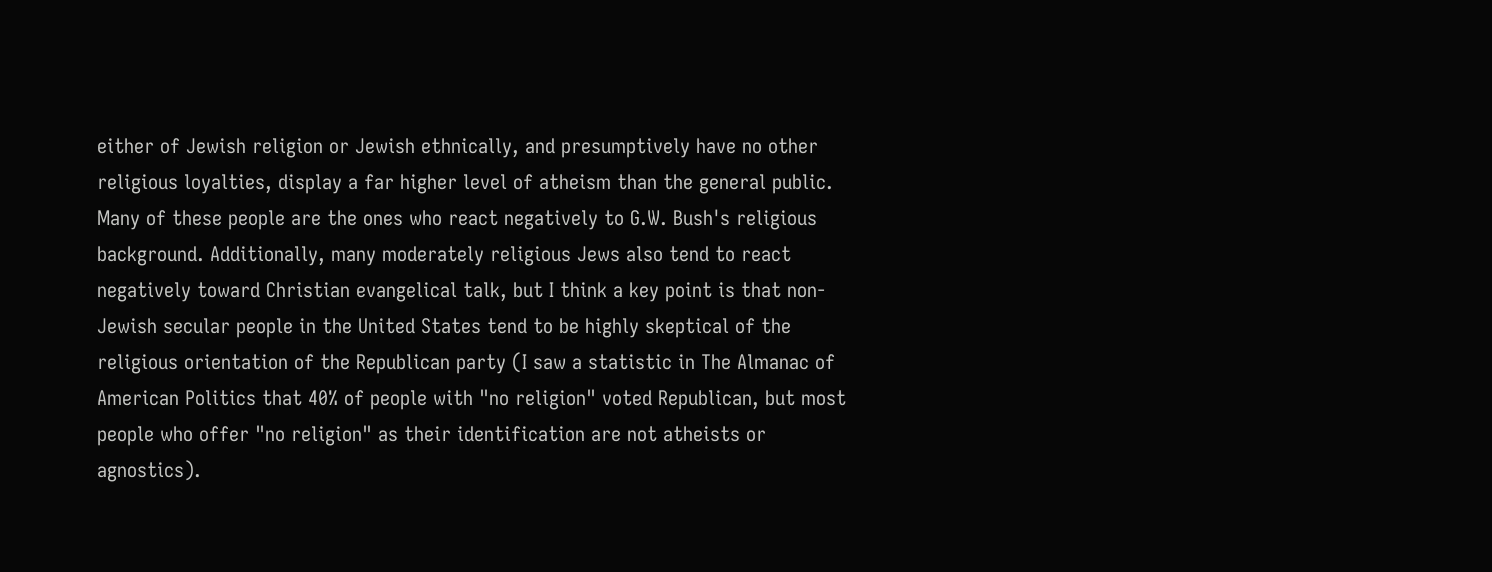either of Jewish religion or Jewish ethnically, and presumptively have no other religious loyalties, display a far higher level of atheism than the general public. Many of these people are the ones who react negatively to G.W. Bush's religious background. Additionally, many moderately religious Jews also tend to react negatively toward Christian evangelical talk, but I think a key point is that non-Jewish secular people in the United States tend to be highly skeptical of the religious orientation of the Republican party (I saw a statistic in The Almanac of American Politics that 40% of people with "no religion" voted Republican, but most people who offer "no religion" as their identification are not atheists or agnostics).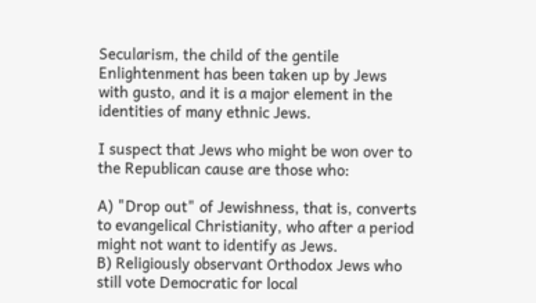Secularism, the child of the gentile Enlightenment has been taken up by Jews with gusto, and it is a major element in the identities of many ethnic Jews.

I suspect that Jews who might be won over to the Republican cause are those who:

A) "Drop out" of Jewishness, that is, converts to evangelical Christianity, who after a period might not want to identify as Jews.
B) Religiously observant Orthodox Jews who still vote Democratic for local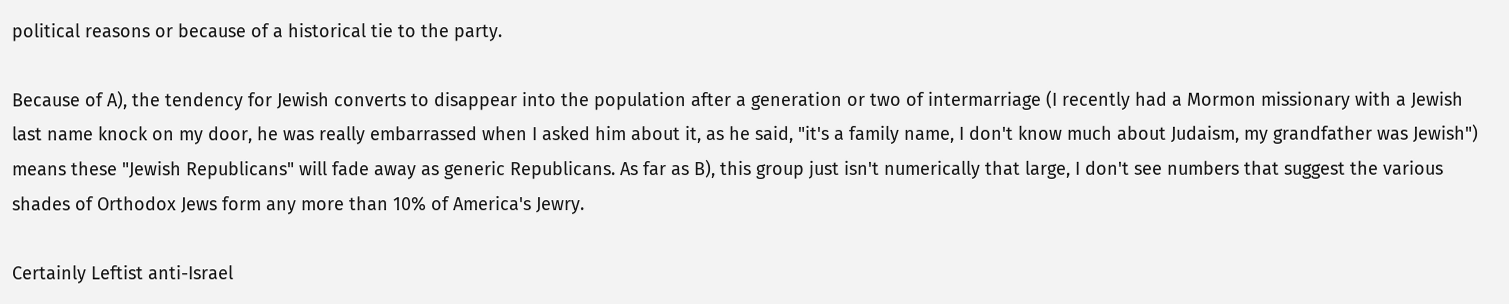political reasons or because of a historical tie to the party.

Because of A), the tendency for Jewish converts to disappear into the population after a generation or two of intermarriage (I recently had a Mormon missionary with a Jewish last name knock on my door, he was really embarrassed when I asked him about it, as he said, "it's a family name, I don't know much about Judaism, my grandfather was Jewish") means these "Jewish Republicans" will fade away as generic Republicans. As far as B), this group just isn't numerically that large, I don't see numbers that suggest the various shades of Orthodox Jews form any more than 10% of America's Jewry.

Certainly Leftist anti-Israel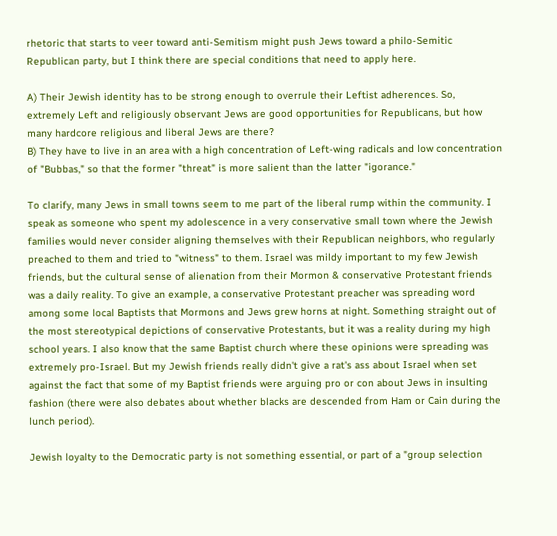rhetoric that starts to veer toward anti-Semitism might push Jews toward a philo-Semitic Republican party, but I think there are special conditions that need to apply here.

A) Their Jewish identity has to be strong enough to overrule their Leftist adherences. So, extremely Left and religiously observant Jews are good opportunities for Republicans, but how many hardcore religious and liberal Jews are there?
B) They have to live in an area with a high concentration of Left-wing radicals and low concentration of "Bubbas," so that the former "threat" is more salient than the latter "igorance."

To clarify, many Jews in small towns seem to me part of the liberal rump within the community. I speak as someone who spent my adolescence in a very conservative small town where the Jewish families would never consider aligning themselves with their Republican neighbors, who regularly preached to them and tried to "witness" to them. Israel was mildy important to my few Jewish friends, but the cultural sense of alienation from their Mormon & conservative Protestant friends was a daily reality. To give an example, a conservative Protestant preacher was spreading word among some local Baptists that Mormons and Jews grew horns at night. Something straight out of the most stereotypical depictions of conservative Protestants, but it was a reality during my high school years. I also know that the same Baptist church where these opinions were spreading was extremely pro-Israel. But my Jewish friends really didn't give a rat's ass about Israel when set against the fact that some of my Baptist friends were arguing pro or con about Jews in insulting fashion (there were also debates about whether blacks are descended from Ham or Cain during the lunch period).

Jewish loyalty to the Democratic party is not something essential, or part of a "group selection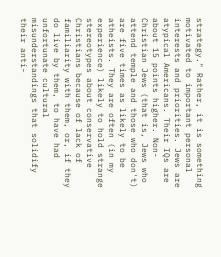strategy." Rather, it is something motivated to important personal interests and priorities. Jews are atypical Americans. Their IQs are about 15 points higher. Non-Christian Jews (that is, Jews who attend temple and those who don't) are five times as likely to be atheists. They are often (in my experience) likely to hold strange stereotypes about conservative Christians because of lack of familiarity with them, or, if they do live by them, to have had unfortunate cultural misunderstandings that solidify their anti-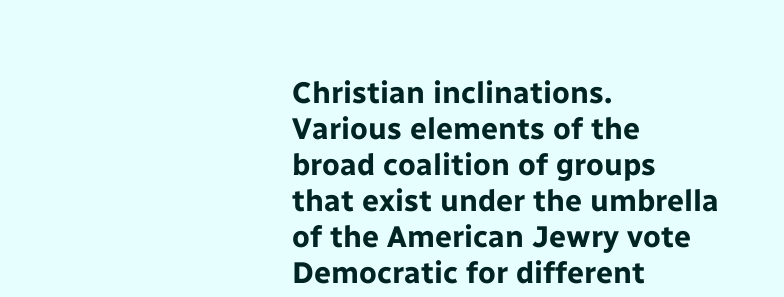Christian inclinations. Various elements of the broad coalition of groups that exist under the umbrella of the American Jewry vote Democratic for different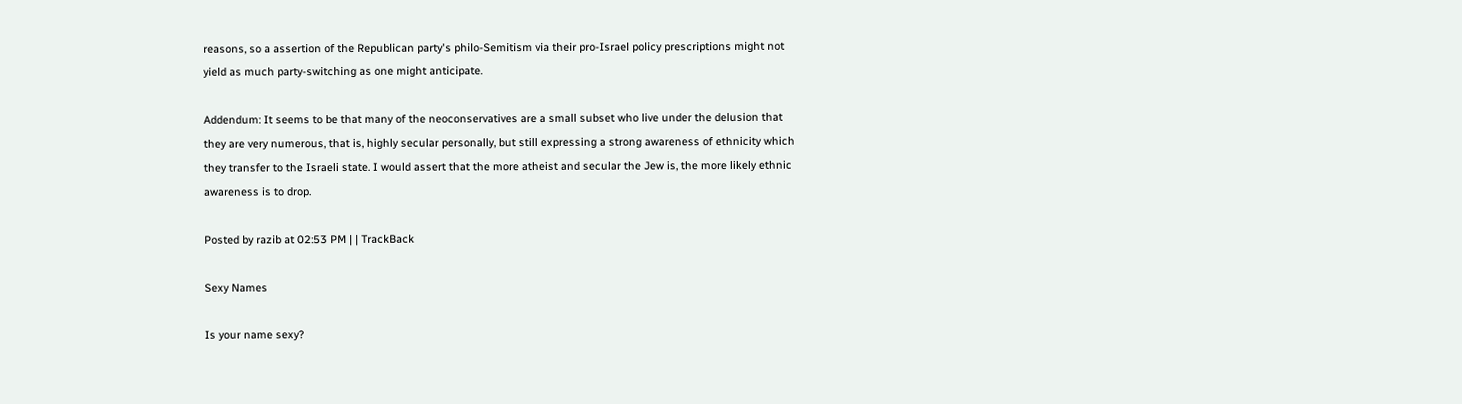reasons, so a assertion of the Republican party's philo-Semitism via their pro-Israel policy prescriptions might not yield as much party-switching as one might anticipate.

Addendum: It seems to be that many of the neoconservatives are a small subset who live under the delusion that they are very numerous, that is, highly secular personally, but still expressing a strong awareness of ethnicity which they transfer to the Israeli state. I would assert that the more atheist and secular the Jew is, the more likely ethnic awareness is to drop.

Posted by razib at 02:53 PM | | TrackBack

Sexy Names

Is your name sexy?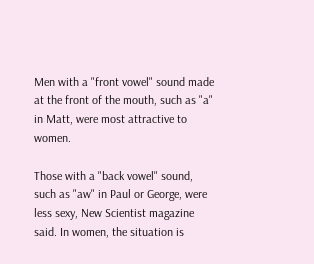Men with a "front vowel" sound made at the front of the mouth, such as "a" in Matt, were most attractive to women.

Those with a "back vowel" sound, such as "aw" in Paul or George, were less sexy, New Scientist magazine said. In women, the situation is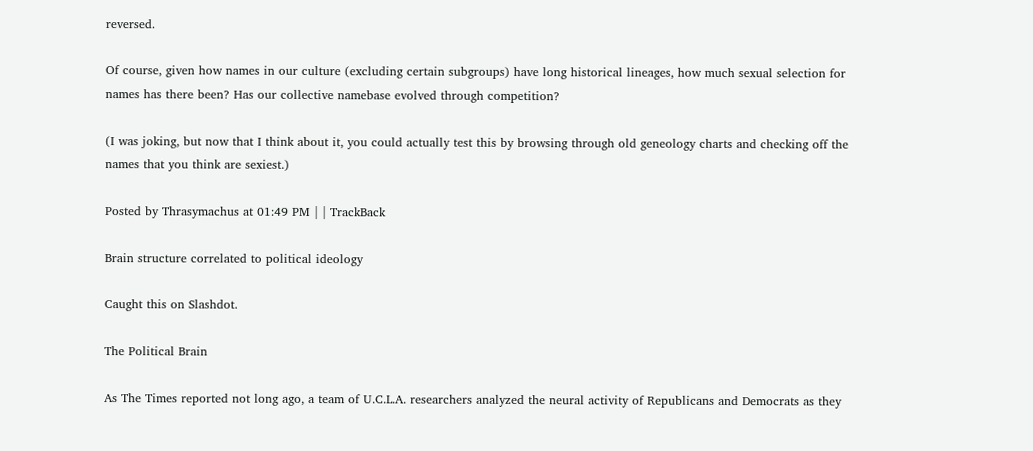reversed.

Of course, given how names in our culture (excluding certain subgroups) have long historical lineages, how much sexual selection for names has there been? Has our collective namebase evolved through competition?

(I was joking, but now that I think about it, you could actually test this by browsing through old geneology charts and checking off the names that you think are sexiest.)

Posted by Thrasymachus at 01:49 PM | | TrackBack

Brain structure correlated to political ideology

Caught this on Slashdot.

The Political Brain

As The Times reported not long ago, a team of U.C.L.A. researchers analyzed the neural activity of Republicans and Democrats as they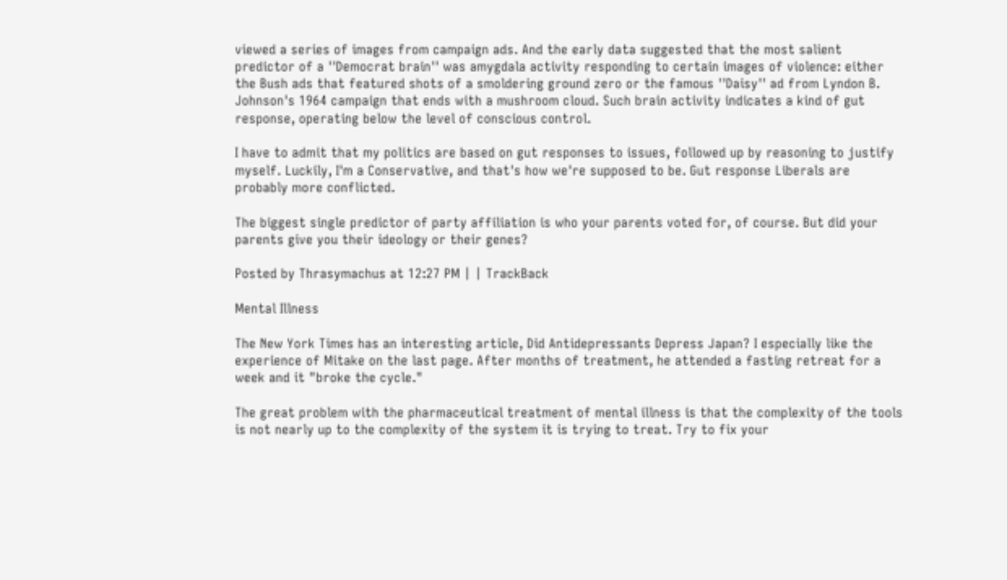viewed a series of images from campaign ads. And the early data suggested that the most salient predictor of a ''Democrat brain'' was amygdala activity responding to certain images of violence: either the Bush ads that featured shots of a smoldering ground zero or the famous ''Daisy'' ad from Lyndon B. Johnson's 1964 campaign that ends with a mushroom cloud. Such brain activity indicates a kind of gut response, operating below the level of conscious control.

I have to admit that my politics are based on gut responses to issues, followed up by reasoning to justify myself. Luckily, I'm a Conservative, and that's how we're supposed to be. Gut response Liberals are probably more conflicted.

The biggest single predictor of party affiliation is who your parents voted for, of course. But did your parents give you their ideology or their genes?

Posted by Thrasymachus at 12:27 PM | | TrackBack

Mental Illness

The New York Times has an interesting article, Did Antidepressants Depress Japan? I especially like the experience of Mitake on the last page. After months of treatment, he attended a fasting retreat for a week and it "broke the cycle."

The great problem with the pharmaceutical treatment of mental illness is that the complexity of the tools is not nearly up to the complexity of the system it is trying to treat. Try to fix your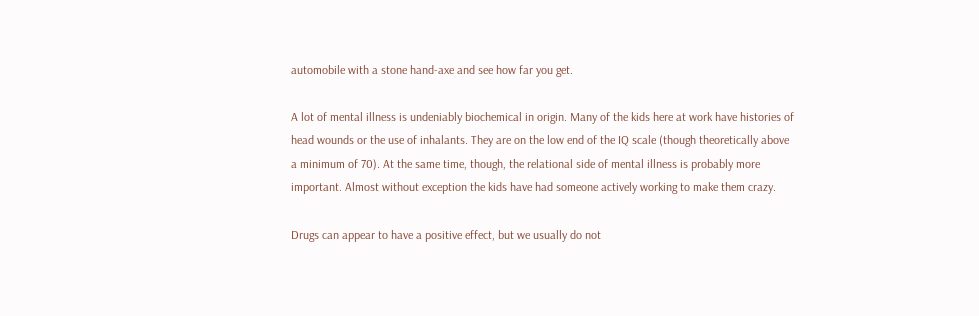automobile with a stone hand-axe and see how far you get.

A lot of mental illness is undeniably biochemical in origin. Many of the kids here at work have histories of head wounds or the use of inhalants. They are on the low end of the IQ scale (though theoretically above a minimum of 70). At the same time, though, the relational side of mental illness is probably more important. Almost without exception the kids have had someone actively working to make them crazy.

Drugs can appear to have a positive effect, but we usually do not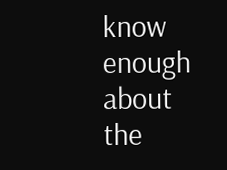know enough about the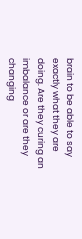brain to be able to say exactly what they are doing. Are they curing an imbalance or are they changing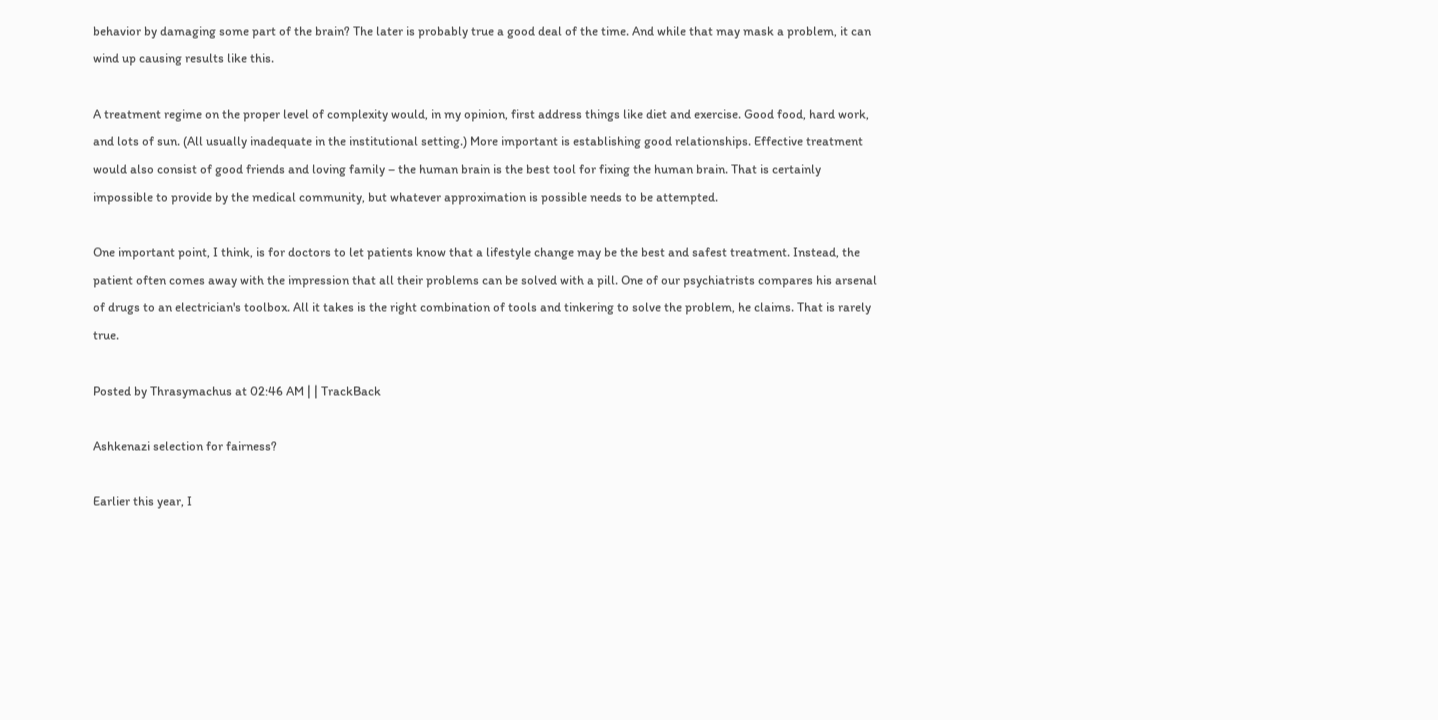behavior by damaging some part of the brain? The later is probably true a good deal of the time. And while that may mask a problem, it can wind up causing results like this.

A treatment regime on the proper level of complexity would, in my opinion, first address things like diet and exercise. Good food, hard work, and lots of sun. (All usually inadequate in the institutional setting.) More important is establishing good relationships. Effective treatment would also consist of good friends and loving family – the human brain is the best tool for fixing the human brain. That is certainly impossible to provide by the medical community, but whatever approximation is possible needs to be attempted.

One important point, I think, is for doctors to let patients know that a lifestyle change may be the best and safest treatment. Instead, the patient often comes away with the impression that all their problems can be solved with a pill. One of our psychiatrists compares his arsenal of drugs to an electrician's toolbox. All it takes is the right combination of tools and tinkering to solve the problem, he claims. That is rarely true.

Posted by Thrasymachus at 02:46 AM | | TrackBack

Ashkenazi selection for fairness?

Earlier this year, I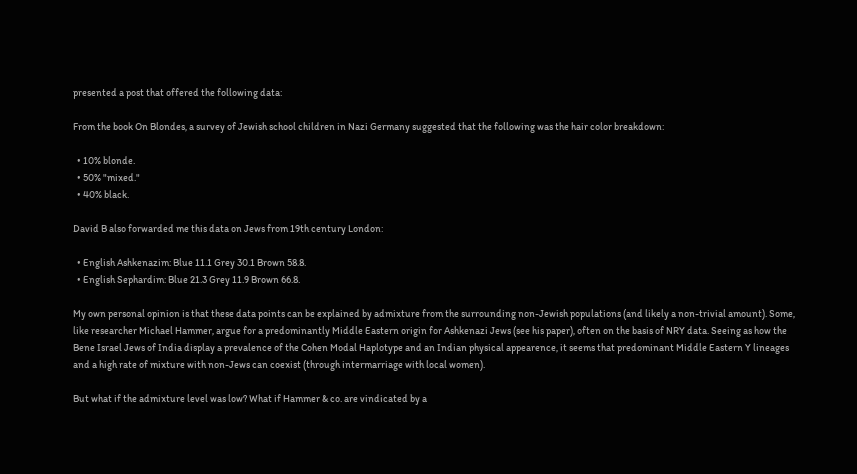presented a post that offered the following data:

From the book On Blondes, a survey of Jewish school children in Nazi Germany suggested that the following was the hair color breakdown:

  • 10% blonde.
  • 50% "mixed."
  • 40% black.

David B also forwarded me this data on Jews from 19th century London:

  • English Ashkenazim: Blue 11.1 Grey 30.1 Brown 58.8.
  • English Sephardim: Blue 21.3 Grey 11.9 Brown 66.8.

My own personal opinion is that these data points can be explained by admixture from the surrounding non-Jewish populations (and likely a non-trivial amount). Some, like researcher Michael Hammer, argue for a predominantly Middle Eastern origin for Ashkenazi Jews (see his paper), often on the basis of NRY data. Seeing as how the Bene Israel Jews of India display a prevalence of the Cohen Modal Haplotype and an Indian physical appearence, it seems that predominant Middle Eastern Y lineages and a high rate of mixture with non-Jews can coexist (through intermarriage with local women).

But what if the admixture level was low? What if Hammer & co. are vindicated by a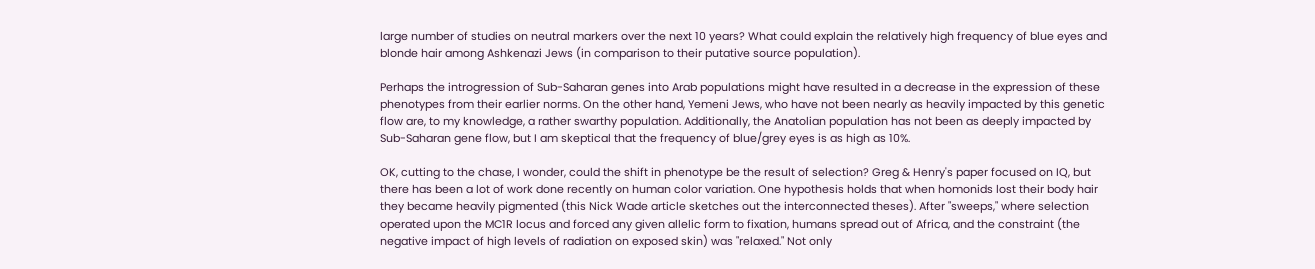large number of studies on neutral markers over the next 10 years? What could explain the relatively high frequency of blue eyes and blonde hair among Ashkenazi Jews (in comparison to their putative source population).

Perhaps the introgression of Sub-Saharan genes into Arab populations might have resulted in a decrease in the expression of these phenotypes from their earlier norms. On the other hand, Yemeni Jews, who have not been nearly as heavily impacted by this genetic flow are, to my knowledge, a rather swarthy population. Additionally, the Anatolian population has not been as deeply impacted by Sub-Saharan gene flow, but I am skeptical that the frequency of blue/grey eyes is as high as 10%.

OK, cutting to the chase, I wonder, could the shift in phenotype be the result of selection? Greg & Henry's paper focused on IQ, but there has been a lot of work done recently on human color variation. One hypothesis holds that when homonids lost their body hair they became heavily pigmented (this Nick Wade article sketches out the interconnected theses). After "sweeps," where selection operated upon the MC1R locus and forced any given allelic form to fixation, humans spread out of Africa, and the constraint (the negative impact of high levels of radiation on exposed skin) was "relaxed." Not only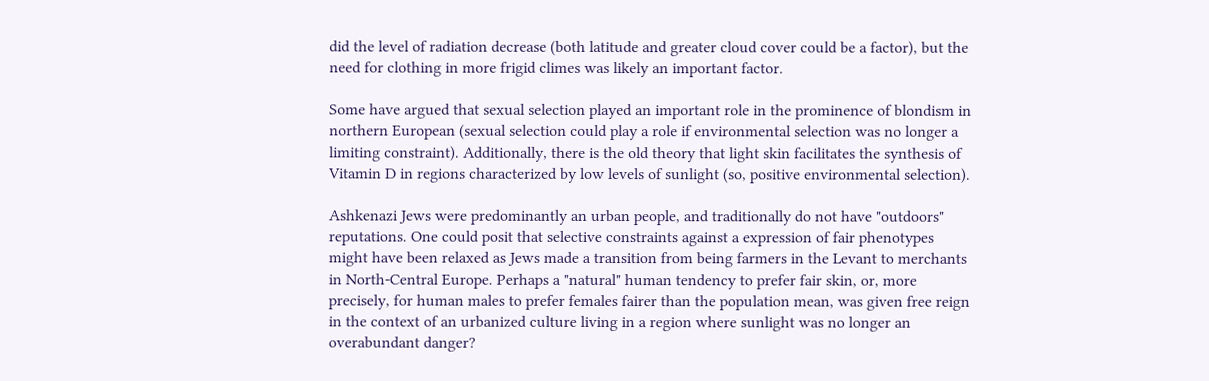did the level of radiation decrease (both latitude and greater cloud cover could be a factor), but the need for clothing in more frigid climes was likely an important factor.

Some have argued that sexual selection played an important role in the prominence of blondism in northern European (sexual selection could play a role if environmental selection was no longer a limiting constraint). Additionally, there is the old theory that light skin facilitates the synthesis of Vitamin D in regions characterized by low levels of sunlight (so, positive environmental selection).

Ashkenazi Jews were predominantly an urban people, and traditionally do not have "outdoors" reputations. One could posit that selective constraints against a expression of fair phenotypes might have been relaxed as Jews made a transition from being farmers in the Levant to merchants in North-Central Europe. Perhaps a "natural" human tendency to prefer fair skin, or, more precisely, for human males to prefer females fairer than the population mean, was given free reign in the context of an urbanized culture living in a region where sunlight was no longer an overabundant danger?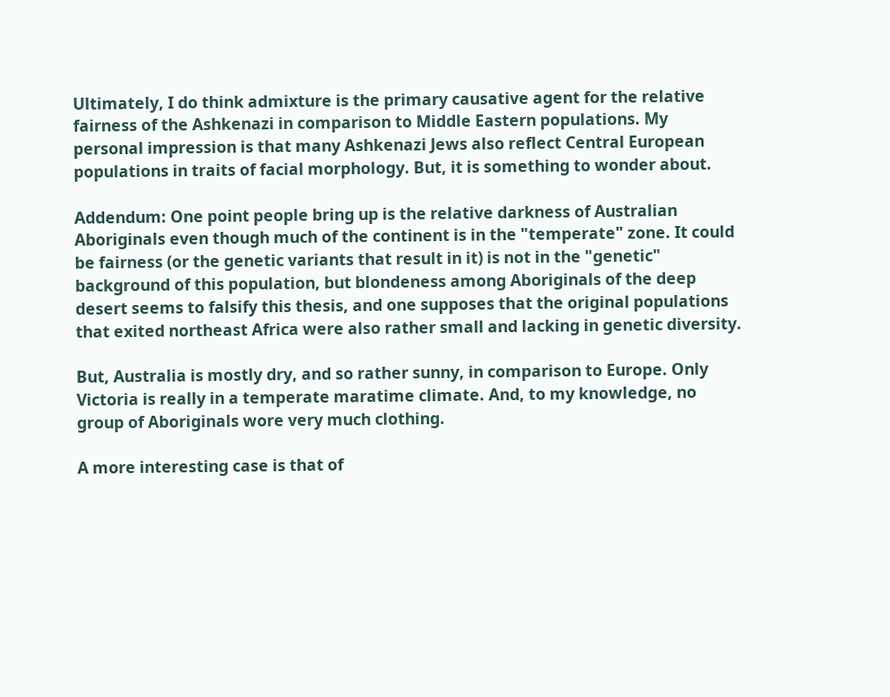Ultimately, I do think admixture is the primary causative agent for the relative fairness of the Ashkenazi in comparison to Middle Eastern populations. My personal impression is that many Ashkenazi Jews also reflect Central European populations in traits of facial morphology. But, it is something to wonder about.

Addendum: One point people bring up is the relative darkness of Australian Aboriginals even though much of the continent is in the "temperate" zone. It could be fairness (or the genetic variants that result in it) is not in the "genetic" background of this population, but blondeness among Aboriginals of the deep desert seems to falsify this thesis, and one supposes that the original populations that exited northeast Africa were also rather small and lacking in genetic diversity.

But, Australia is mostly dry, and so rather sunny, in comparison to Europe. Only Victoria is really in a temperate maratime climate. And, to my knowledge, no group of Aboriginals wore very much clothing.

A more interesting case is that of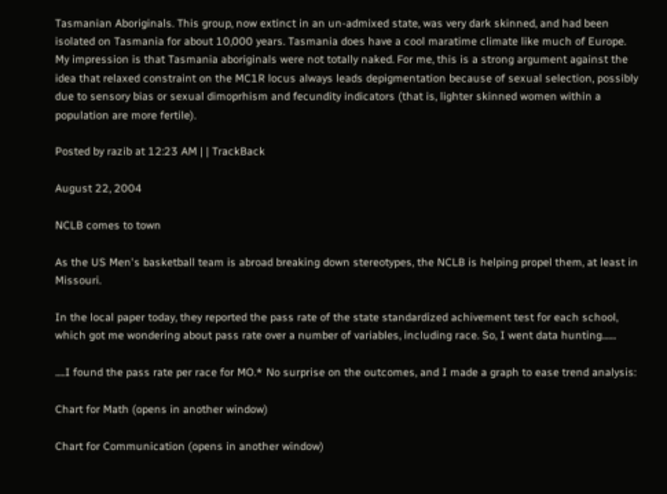Tasmanian Aboriginals. This group, now extinct in an un-admixed state, was very dark skinned, and had been isolated on Tasmania for about 10,000 years. Tasmania does have a cool maratime climate like much of Europe. My impression is that Tasmania aboriginals were not totally naked. For me, this is a strong argument against the idea that relaxed constraint on the MC1R locus always leads depigmentation because of sexual selection, possibly due to sensory bias or sexual dimoprhism and fecundity indicators (that is, lighter skinned women within a population are more fertile).

Posted by razib at 12:23 AM | | TrackBack

August 22, 2004

NCLB comes to town

As the US Men's basketball team is abroad breaking down stereotypes, the NCLB is helping propel them, at least in Missouri.

In the local paper today, they reported the pass rate of the state standardized achivement test for each school, which got me wondering about pass rate over a number of variables, including race. So, I went data hunting.......

.....I found the pass rate per race for MO.* No surprise on the outcomes, and I made a graph to ease trend analysis:

Chart for Math (opens in another window)

Chart for Communication (opens in another window)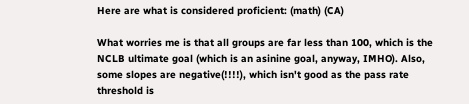Here are what is considered proficient: (math) (CA)

What worries me is that all groups are far less than 100, which is the NCLB ultimate goal (which is an asinine goal, anyway, IMHO). Also, some slopes are negative(!!!!), which isn't good as the pass rate threshold is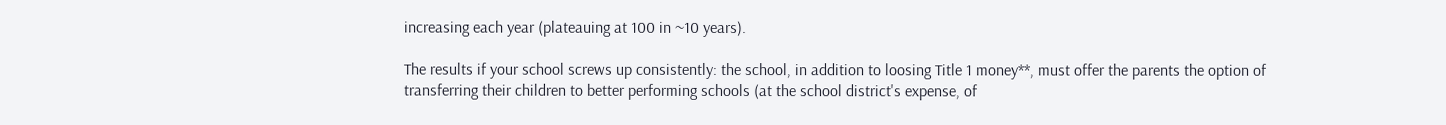increasing each year (plateauing at 100 in ~10 years).

The results if your school screws up consistently: the school, in addition to loosing Title 1 money**, must offer the parents the option of transferring their children to better performing schools (at the school district's expense, of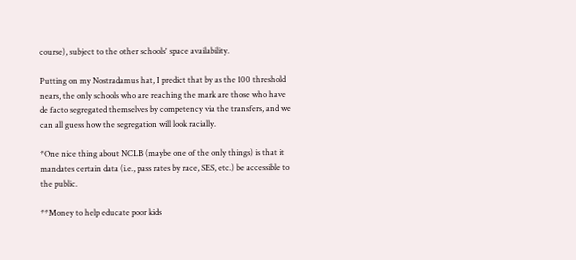course), subject to the other schools' space availability.

Putting on my Nostradamus hat, I predict that by as the 100 threshold nears, the only schools who are reaching the mark are those who have de facto segregated themselves by competency via the transfers, and we can all guess how the segregation will look racially.

*One nice thing about NCLB (maybe one of the only things) is that it mandates certain data (i.e., pass rates by race, SES, etc.) be accessible to the public.

**Money to help educate poor kids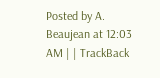Posted by A. Beaujean at 12:03 AM | | TrackBack